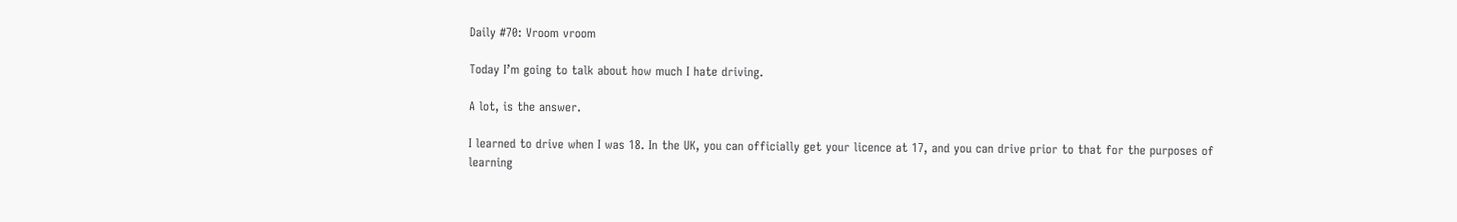Daily #70: Vroom vroom

Today I’m going to talk about how much I hate driving.

A lot, is the answer.

I learned to drive when I was 18. In the UK, you can officially get your licence at 17, and you can drive prior to that for the purposes of learning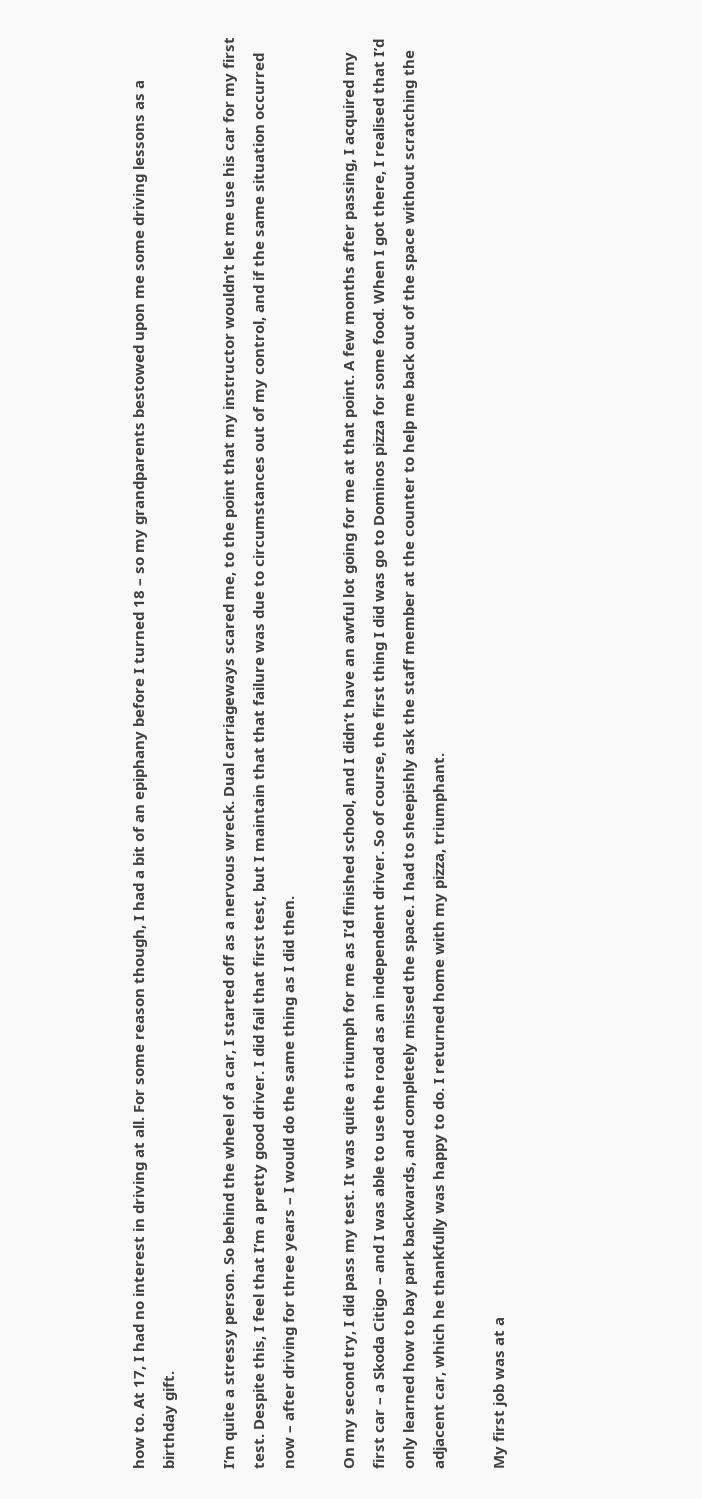how to. At 17, I had no interest in driving at all. For some reason though, I had a bit of an epiphany before I turned 18 – so my grandparents bestowed upon me some driving lessons as a birthday gift.

I’m quite a stressy person. So behind the wheel of a car, I started off as a nervous wreck. Dual carriageways scared me, to the point that my instructor wouldn’t let me use his car for my first test. Despite this, I feel that I’m a pretty good driver. I did fail that first test, but I maintain that that failure was due to circumstances out of my control, and if the same situation occurred now – after driving for three years – I would do the same thing as I did then.

On my second try, I did pass my test. It was quite a triumph for me as I’d finished school, and I didn’t have an awful lot going for me at that point. A few months after passing, I acquired my first car – a Skoda Citigo – and I was able to use the road as an independent driver. So of course, the first thing I did was go to Dominos pizza for some food. When I got there, I realised that I’d only learned how to bay park backwards, and completely missed the space. I had to sheepishly ask the staff member at the counter to help me back out of the space without scratching the adjacent car, which he thankfully was happy to do. I returned home with my pizza, triumphant.

My first job was at a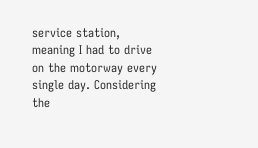service station, meaning I had to drive on the motorway every single day. Considering the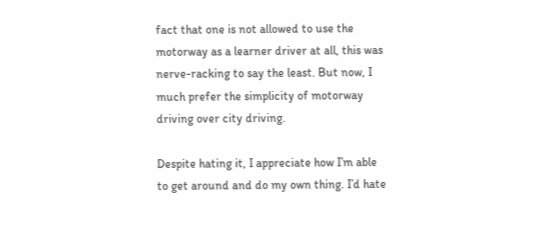fact that one is not allowed to use the motorway as a learner driver at all, this was nerve-racking to say the least. But now, I much prefer the simplicity of motorway driving over city driving.

Despite hating it, I appreciate how I’m able to get around and do my own thing. I’d hate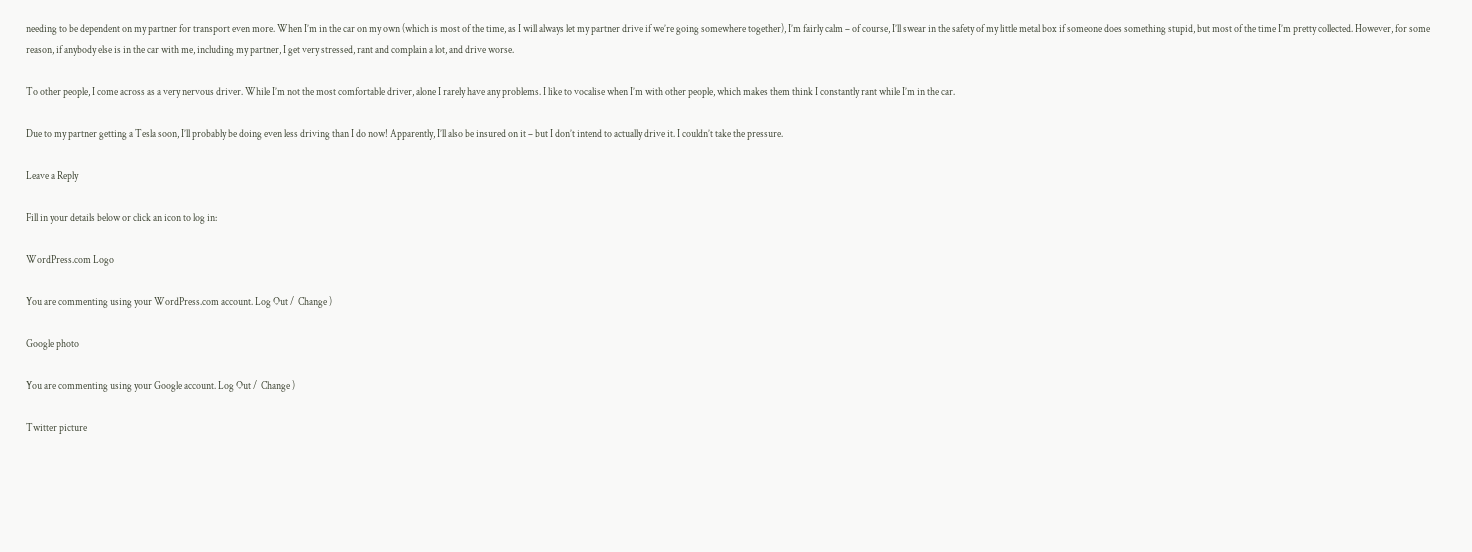needing to be dependent on my partner for transport even more. When I’m in the car on my own (which is most of the time, as I will always let my partner drive if we’re going somewhere together), I’m fairly calm – of course, I’ll swear in the safety of my little metal box if someone does something stupid, but most of the time I’m pretty collected. However, for some reason, if anybody else is in the car with me, including my partner, I get very stressed, rant and complain a lot, and drive worse.

To other people, I come across as a very nervous driver. While I’m not the most comfortable driver, alone I rarely have any problems. I like to vocalise when I’m with other people, which makes them think I constantly rant while I’m in the car.

Due to my partner getting a Tesla soon, I’ll probably be doing even less driving than I do now! Apparently, I’ll also be insured on it – but I don’t intend to actually drive it. I couldn’t take the pressure.

Leave a Reply

Fill in your details below or click an icon to log in:

WordPress.com Logo

You are commenting using your WordPress.com account. Log Out /  Change )

Google photo

You are commenting using your Google account. Log Out /  Change )

Twitter picture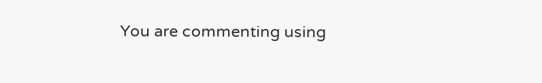You are commenting using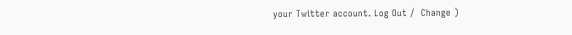your Twitter account. Log Out /  Change )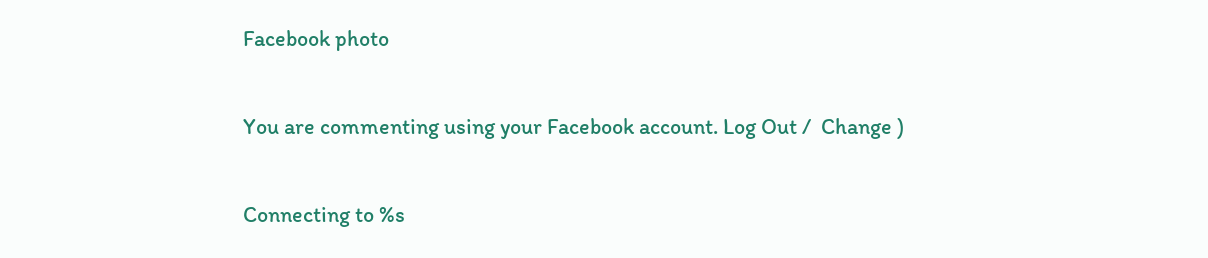Facebook photo

You are commenting using your Facebook account. Log Out /  Change )

Connecting to %s